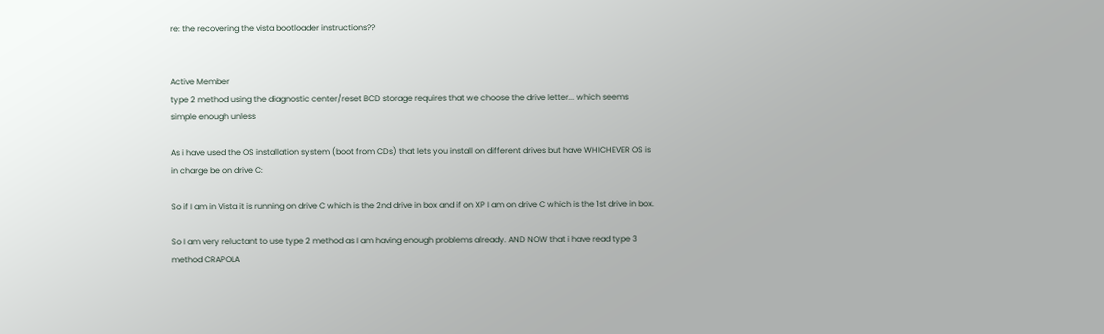re: the recovering the vista bootloader instructions??


Active Member
type 2 method using the diagnostic center/reset BCD storage requires that we choose the drive letter... which seems simple enough unless

As i have used the OS installation system (boot from CDs) that lets you install on different drives but have WHICHEVER OS is in charge be on drive C:

So if I am in Vista it is running on drive C which is the 2nd drive in box and if on XP I am on drive C which is the 1st drive in box.

So I am very reluctant to use type 2 method as I am having enough problems already. AND NOW that i have read type 3 method CRAPOLA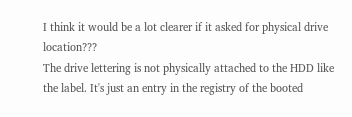I think it would be a lot clearer if it asked for physical drive location???
The drive lettering is not physically attached to the HDD like the label. It's just an entry in the registry of the booted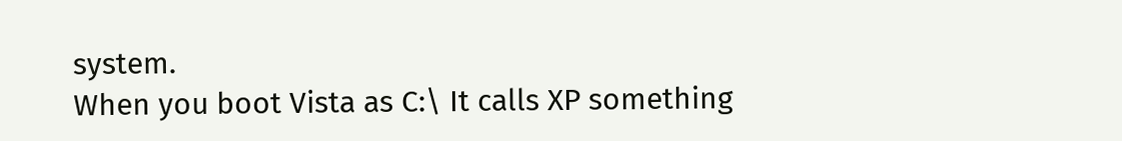system.
When you boot Vista as C:\ It calls XP something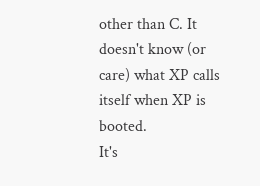other than C. It doesn't know (or care) what XP calls itself when XP is booted.
It's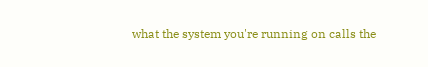what the system you're running on calls the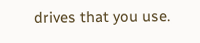drives that you use.